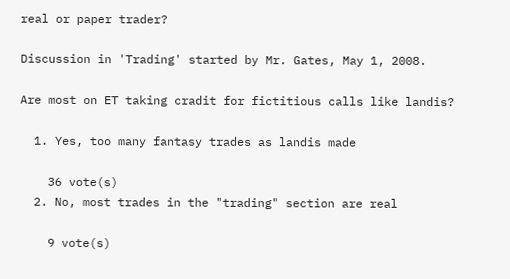real or paper trader?

Discussion in 'Trading' started by Mr. Gates, May 1, 2008.

Are most on ET taking cradit for fictitious calls like landis?

  1. Yes, too many fantasy trades as landis made

    36 vote(s)
  2. No, most trades in the "trading" section are real

    9 vote(s)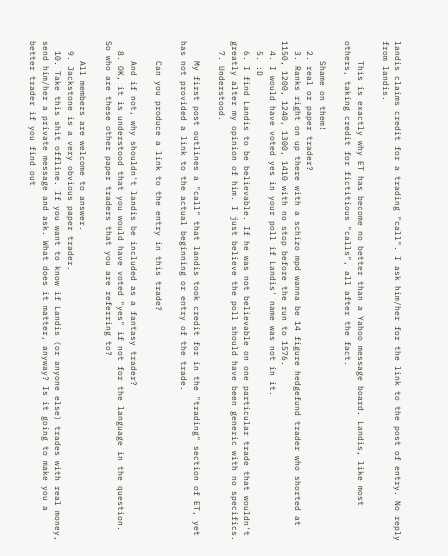landis claims credit for a trading "call". I ask him/her for the link to the post of entry. No reply from landis.

    This is exactly why ET has become no better than a Yahoo message board. Landis, like most others, taking credit for fictitious "calls", all after the fact.

    Shame on them!
  2. real or paper trader?
  3. Ranks right on up there with a schizo mpd wanna be 14 figure hedgefund trader who shorted at 1150, 1200, 1240, 1300, 1410 with no stop before the run to 1576.
  4. I would have voted yes in your poll if Landis' name was not in it.
  5. :D
  6. I find Landis to be believable. If he was not believable on one particular trade that wouldn't greatly alter my opinion of him. I just believe the poll should have been generic with no specifics.
  7. Understood.

    My first post outlines a "call" that landis took credit for in the "trading" section of ET, yet has not provided a link to the actual beginning or entry of the trade.

    Can you produce a link to the entry in this trade?

    And if not, why shouldn't landis be included as a fantasy trader?
  8. OK, it is understood that you would have voted "yes" if not for the language in the question. So who are these other paper traders that you are referring to?

    All members are welcome to answer.
  9. Jackstone is a very obvious paper trader.
  10. Take this shit offline. If you want to know if Landis (or anyone else) trades with real money, send him/her a private message and ask. What does it matter, anyway? Is it going to make you a better trader if you find out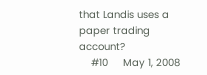that Landis uses a paper trading account?
    #10     May 1, 2008